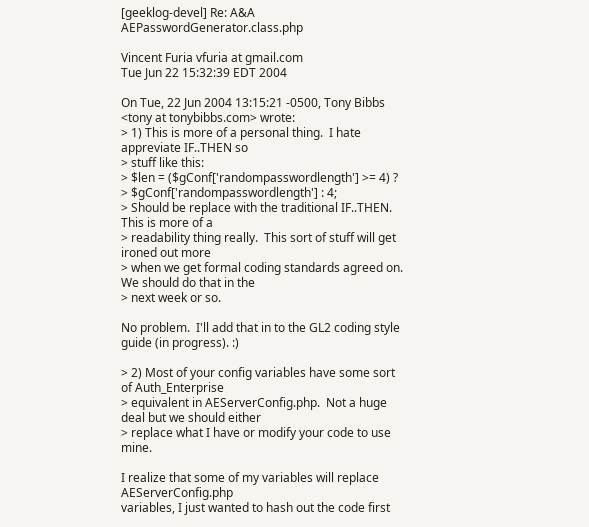[geeklog-devel] Re: A&A AEPasswordGenerator.class.php

Vincent Furia vfuria at gmail.com
Tue Jun 22 15:32:39 EDT 2004

On Tue, 22 Jun 2004 13:15:21 -0500, Tony Bibbs <tony at tonybibbs.com> wrote:
> 1) This is more of a personal thing.  I hate appreviate IF..THEN so
> stuff like this:
> $len = ($gConf['randompasswordlength'] >= 4) ?
> $gConf['randompasswordlength'] : 4;
> Should be replace with the traditional IF..THEN.  This is more of a
> readability thing really.  This sort of stuff will get ironed out more
> when we get formal coding standards agreed on.  We should do that in the
> next week or so.

No problem.  I'll add that in to the GL2 coding style guide (in progress). :)

> 2) Most of your config variables have some sort of Auth_Enterprise
> equivalent in AEServerConfig.php.  Not a huge deal but we should either
> replace what I have or modify your code to use mine.

I realize that some of my variables will replace AEServerConfig.php
variables, I just wanted to hash out the code first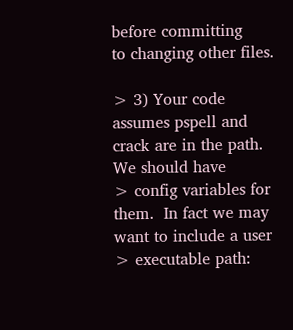before committing
to changing other files.

> 3) Your code assumes pspell and crack are in the path.  We should have
> config variables for them.  In fact we may want to include a user
> executable path: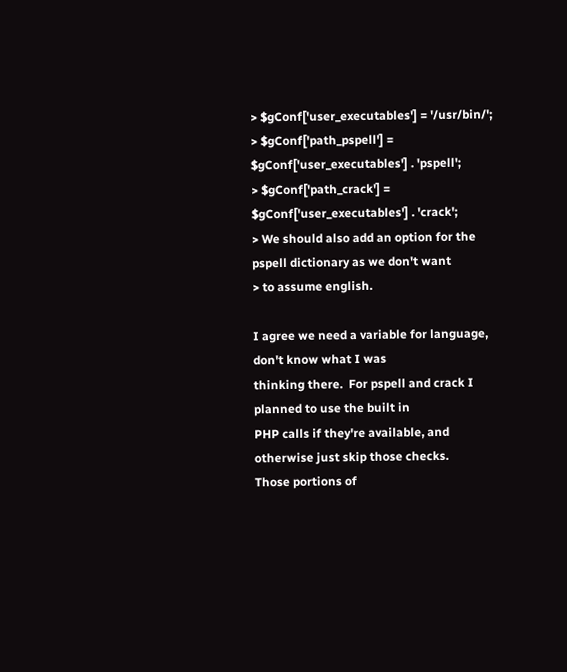> $gConf['user_executables'] = '/usr/bin/';
> $gConf['path_pspell'] = $gConf['user_executables'] . 'pspell';
> $gConf['path_crack'] = $gConf['user_executables'] . 'crack';
> We should also add an option for the pspell dictionary as we don't want
> to assume english.

I agree we need a variable for language, don't know what I was
thinking there.  For pspell and crack I planned to use the built in
PHP calls if they're available, and otherwise just skip those checks.
Those portions of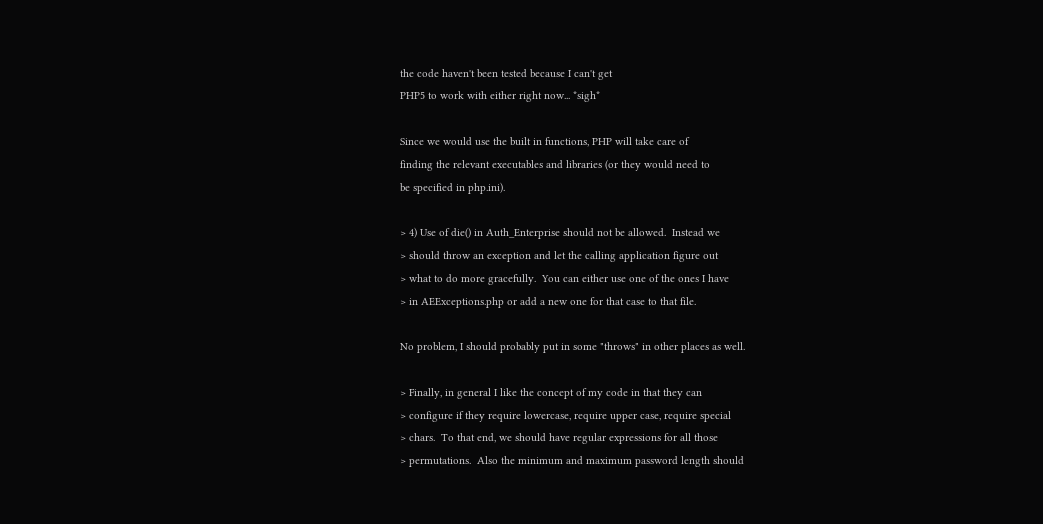the code haven't been tested because I can't get
PHP5 to work with either right now... *sigh*

Since we would use the built in functions, PHP will take care of
finding the relevant executables and libraries (or they would need to
be specified in php.ini).

> 4) Use of die() in Auth_Enterprise should not be allowed.  Instead we
> should throw an exception and let the calling application figure out
> what to do more gracefully.  You can either use one of the ones I have
> in AEExceptions.php or add a new one for that case to that file.

No problem, I should probably put in some "throws" in other places as well.

> Finally, in general I like the concept of my code in that they can
> configure if they require lowercase, require upper case, require special
> chars.  To that end, we should have regular expressions for all those
> permutations.  Also the minimum and maximum password length should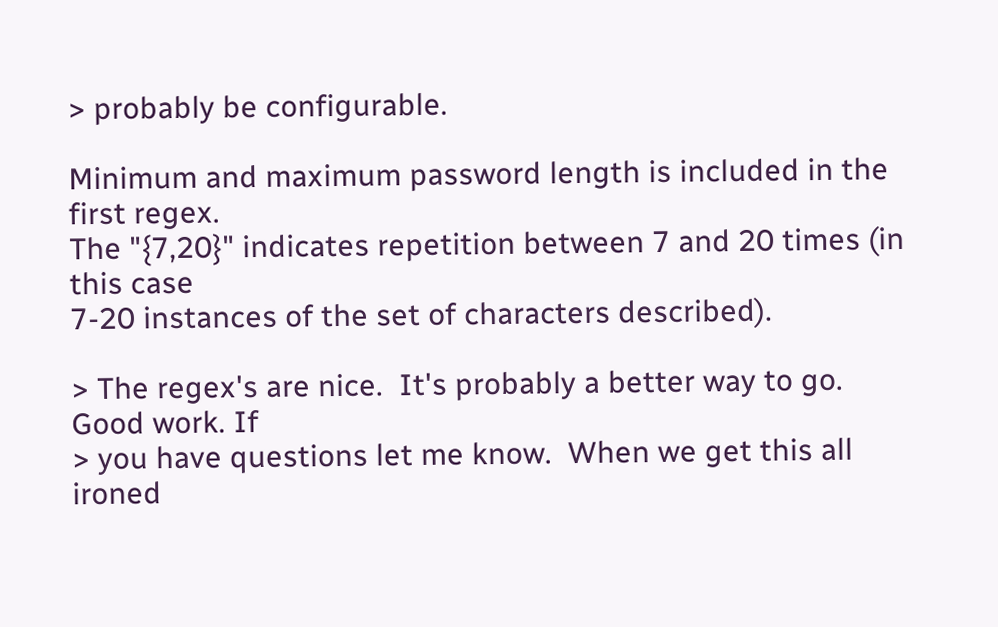> probably be configurable.

Minimum and maximum password length is included in the first regex.
The "{7,20}" indicates repetition between 7 and 20 times (in this case
7-20 instances of the set of characters described).

> The regex's are nice.  It's probably a better way to go.  Good work. If
> you have questions let me know.  When we get this all ironed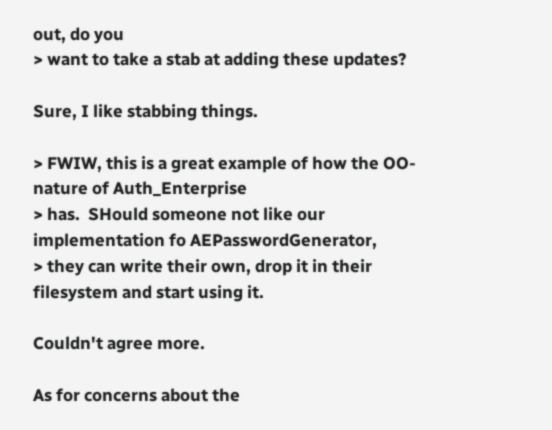out, do you
> want to take a stab at adding these updates?

Sure, I like stabbing things.

> FWIW, this is a great example of how the OO-nature of Auth_Enterprise
> has.  SHould someone not like our implementation fo AEPasswordGenerator,
> they can write their own, drop it in their filesystem and start using it.

Couldn't agree more.

As for concerns about the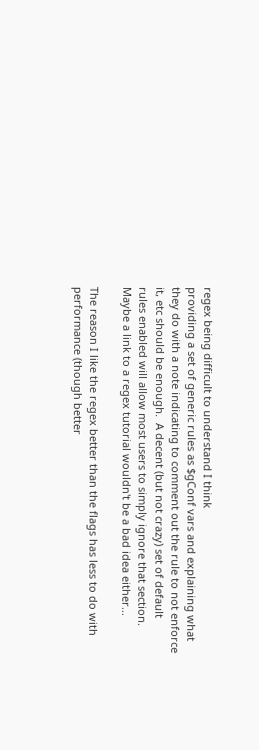regex being difficult to understand I think
providing a set of generic rules as $gConf vars and explaining what
they do with a note indicating to comment out the rule to not enforce
it, etc should be enough.  A decent (but not crazy) set of default
rules enabled will allow most users to simply ignore that section.
Maybe a link to a regex tutorial wouldn't be a bad idea either...

The reason I like the regex better than the flags has less to do with
performance (though better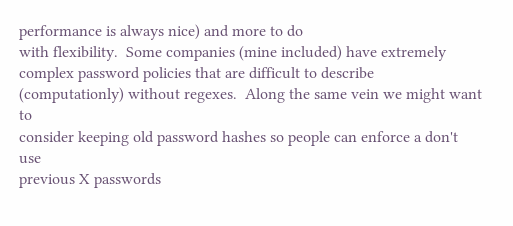performance is always nice) and more to do
with flexibility.  Some companies (mine included) have extremely
complex password policies that are difficult to describe
(computationly) without regexes.  Along the same vein we might want to
consider keeping old password hashes so people can enforce a don't use
previous X passwords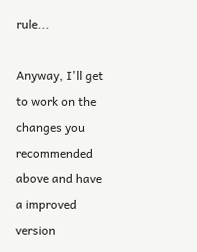rule...

Anyway, I'll get to work on the changes you recommended above and have
a improved version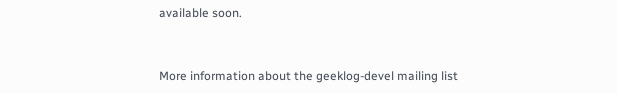available soon.


More information about the geeklog-devel mailing list